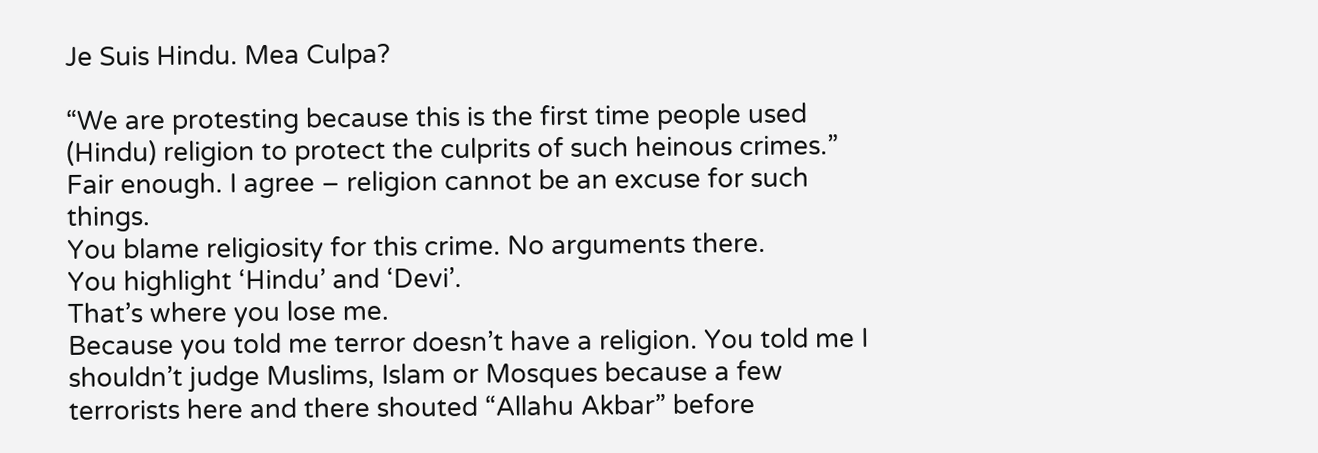Je Suis Hindu. Mea Culpa?

“We are protesting because this is the first time people used (Hindu) religion to protect the culprits of such heinous crimes.”
Fair enough. I agree – religion cannot be an excuse for such things.
You blame religiosity for this crime. No arguments there.
You highlight ‘Hindu’ and ‘Devi’.
That’s where you lose me.
Because you told me terror doesn’t have a religion. You told me I shouldn’t judge Muslims, Islam or Mosques because a few terrorists here and there shouted “Allahu Akbar” before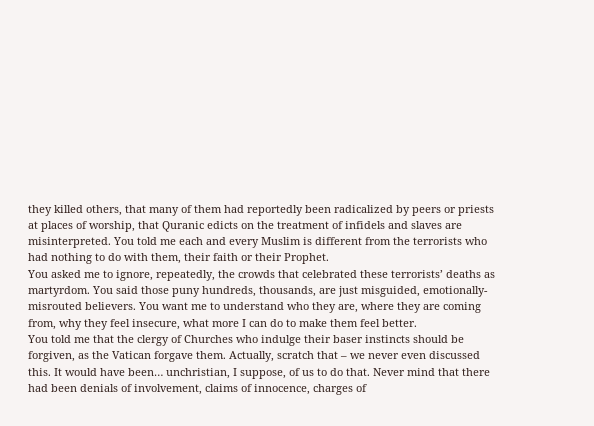they killed others, that many of them had reportedly been radicalized by peers or priests at places of worship, that Quranic edicts on the treatment of infidels and slaves are misinterpreted. You told me each and every Muslim is different from the terrorists who had nothing to do with them, their faith or their Prophet.
You asked me to ignore, repeatedly, the crowds that celebrated these terrorists’ deaths as martyrdom. You said those puny hundreds, thousands, are just misguided, emotionally-misrouted believers. You want me to understand who they are, where they are coming from, why they feel insecure, what more I can do to make them feel better.
You told me that the clergy of Churches who indulge their baser instincts should be forgiven, as the Vatican forgave them. Actually, scratch that – we never even discussed this. It would have been… unchristian, I suppose, of us to do that. Never mind that there had been denials of involvement, claims of innocence, charges of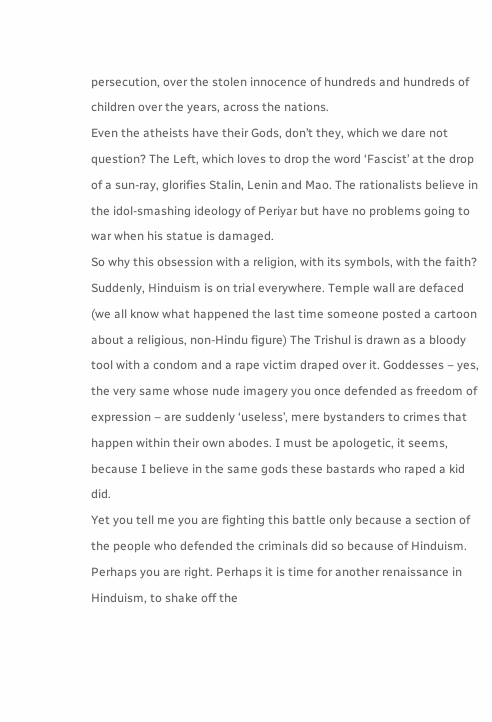persecution, over the stolen innocence of hundreds and hundreds of children over the years, across the nations.
Even the atheists have their Gods, don’t they, which we dare not question? The Left, which loves to drop the word ‘Fascist’ at the drop of a sun-ray, glorifies Stalin, Lenin and Mao. The rationalists believe in the idol-smashing ideology of Periyar but have no problems going to war when his statue is damaged.
So why this obsession with a religion, with its symbols, with the faith? Suddenly, Hinduism is on trial everywhere. Temple wall are defaced (we all know what happened the last time someone posted a cartoon about a religious, non-Hindu figure) The Trishul is drawn as a bloody tool with a condom and a rape victim draped over it. Goddesses – yes, the very same whose nude imagery you once defended as freedom of expression – are suddenly ‘useless’, mere bystanders to crimes that happen within their own abodes. I must be apologetic, it seems, because I believe in the same gods these bastards who raped a kid did.
Yet you tell me you are fighting this battle only because a section of the people who defended the criminals did so because of Hinduism.
Perhaps you are right. Perhaps it is time for another renaissance in Hinduism, to shake off the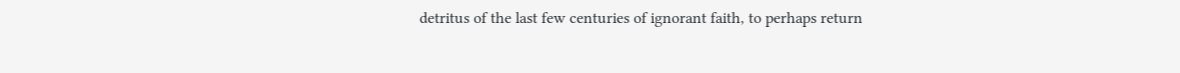detritus of the last few centuries of ignorant faith, to perhaps return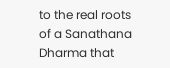to the real roots of a Sanathana Dharma that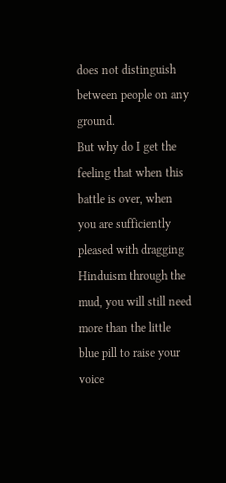does not distinguish between people on any ground.
But why do I get the feeling that when this battle is over, when you are sufficiently pleased with dragging Hinduism through the mud, you will still need more than the little blue pill to raise your voice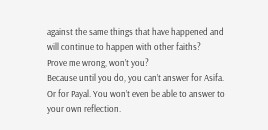against the same things that have happened and will continue to happen with other faiths?
Prove me wrong, won’t you?
Because until you do, you can’t answer for Asifa. Or for Payal. You won’t even be able to answer to your own reflection.